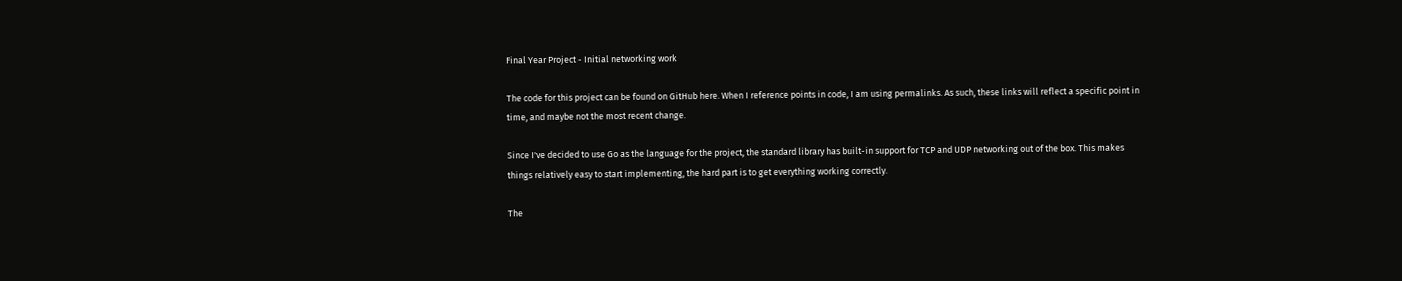Final Year Project - Initial networking work

The code for this project can be found on GitHub here. When I reference points in code, I am using permalinks. As such, these links will reflect a specific point in time, and maybe not the most recent change.

Since I've decided to use Go as the language for the project, the standard library has built-in support for TCP and UDP networking out of the box. This makes things relatively easy to start implementing, the hard part is to get everything working correctly.

The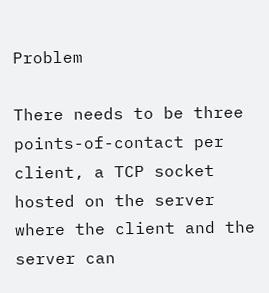Problem

There needs to be three points-of-contact per client, a TCP socket hosted on the server where the client and the server can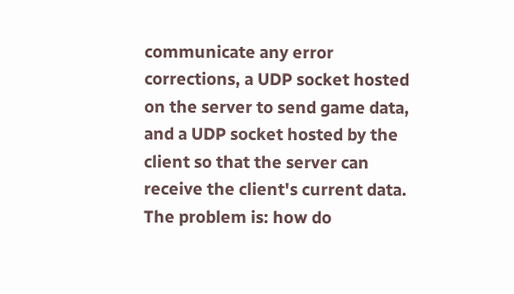communicate any error corrections, a UDP socket hosted on the server to send game data, and a UDP socket hosted by the client so that the server can receive the client's current data. The problem is: how do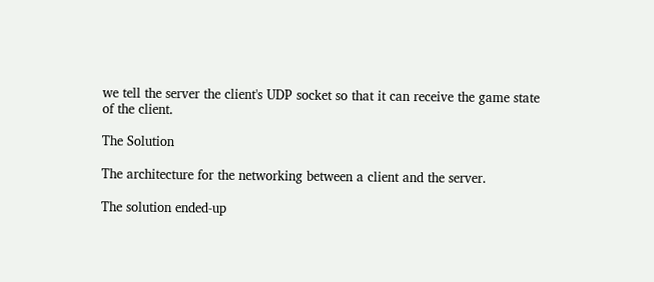we tell the server the client's UDP socket so that it can receive the game state of the client.

The Solution

The architecture for the networking between a client and the server.

The solution ended-up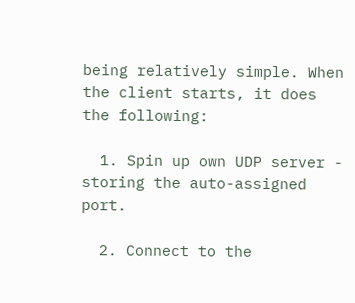being relatively simple. When the client starts, it does the following:

  1. Spin up own UDP server - storing the auto-assigned port.

  2. Connect to the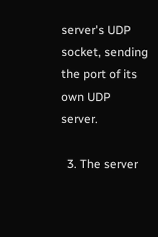server's UDP socket, sending the port of its own UDP server.

  3. The server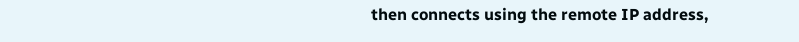then connects using the remote IP address,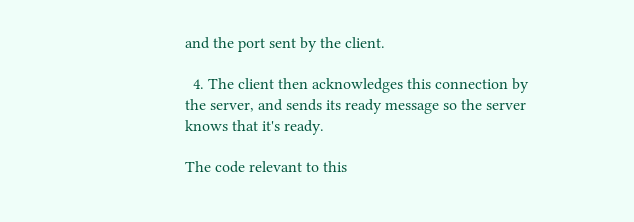and the port sent by the client.

  4. The client then acknowledges this connection by the server, and sends its ready message so the server knows that it's ready.

The code relevant to this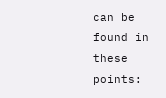can be found in these points: